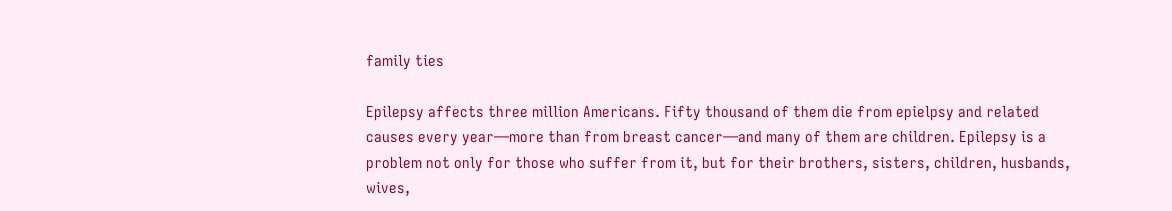family ties

Epilepsy affects three million Americans. Fifty thousand of them die from epielpsy and related causes every year—more than from breast cancer—and many of them are children. Epilepsy is a problem not only for those who suffer from it, but for their brothers, sisters, children, husbands, wives,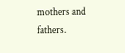mothers and fathers.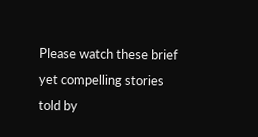Please watch these brief yet compelling stories told by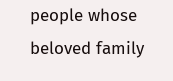people whose beloved family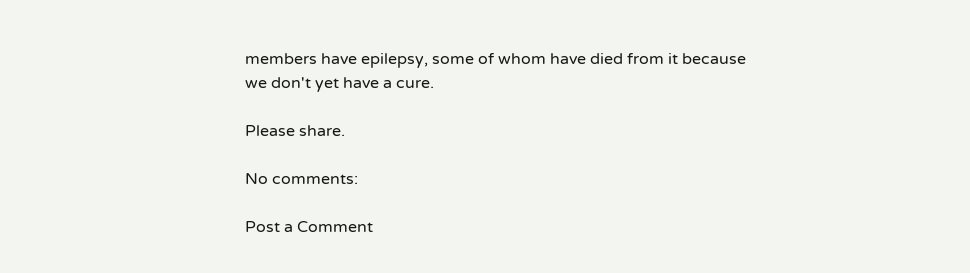members have epilepsy, some of whom have died from it because we don't yet have a cure.

Please share.

No comments:

Post a Comment